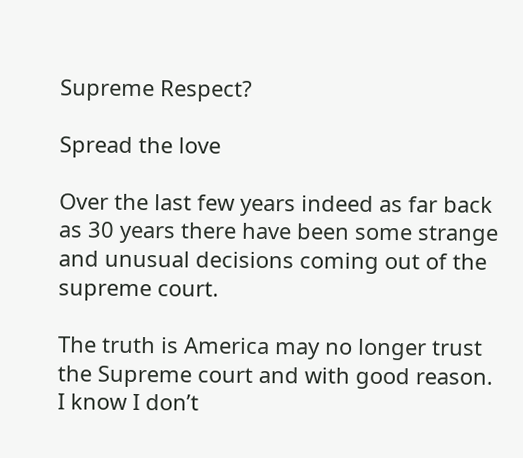Supreme Respect?

Spread the love

Over the last few years indeed as far back as 30 years there have been some strange and unusual decisions coming out of the supreme court.

The truth is America may no longer trust the Supreme court and with good reason.  I know I don’t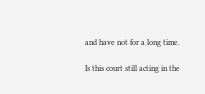and have not for a long time.

Is this court still acting in the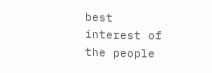best interest of the people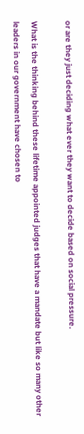or are they just deciding what ever they want to decide based on social pressure.

What is the thinking behind these lifetime appointed judges that have a mandate but like so many other leaders in our government have chosen to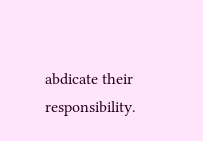abdicate their responsibility.